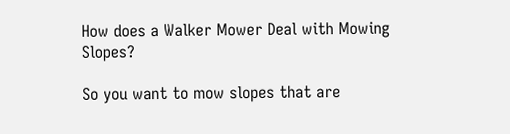How does a Walker Mower Deal with Mowing Slopes?

So you want to mow slopes that are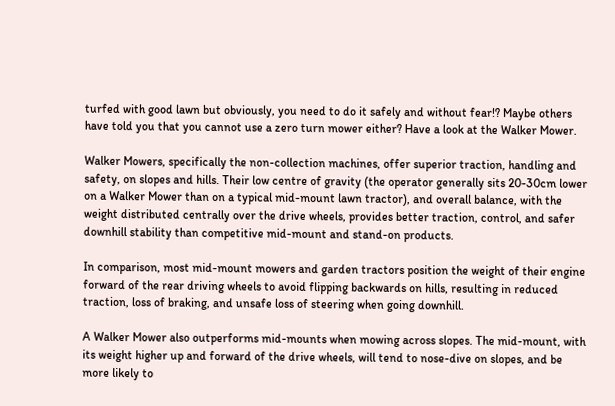turfed with good lawn but obviously, you need to do it safely and without fear!? Maybe others have told you that you cannot use a zero turn mower either? Have a look at the Walker Mower.

Walker Mowers, specifically the non-collection machines, offer superior traction, handling and safety, on slopes and hills. Their low centre of gravity (the operator generally sits 20-30cm lower on a Walker Mower than on a typical mid-mount lawn tractor), and overall balance, with the weight distributed centrally over the drive wheels, provides better traction, control, and safer downhill stability than competitive mid-mount and stand-on products.

In comparison, most mid-mount mowers and garden tractors position the weight of their engine forward of the rear driving wheels to avoid flipping backwards on hills, resulting in reduced traction, loss of braking, and unsafe loss of steering when going downhill.

A Walker Mower also outperforms mid-mounts when mowing across slopes. The mid-mount, with its weight higher up and forward of the drive wheels, will tend to nose-dive on slopes, and be more likely to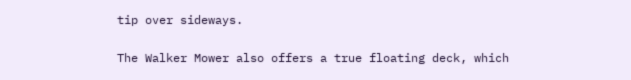tip over sideways.

The Walker Mower also offers a true floating deck, which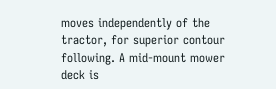moves independently of the tractor, for superior contour following. A mid-mount mower deck is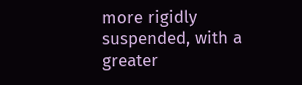more rigidly suspended, with a greater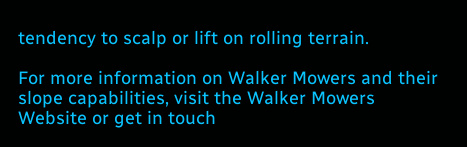tendency to scalp or lift on rolling terrain.

For more information on Walker Mowers and their slope capabilities, visit the Walker Mowers Website or get in touch